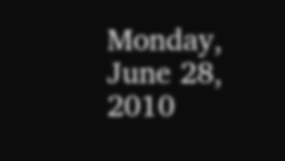Monday, June 28, 2010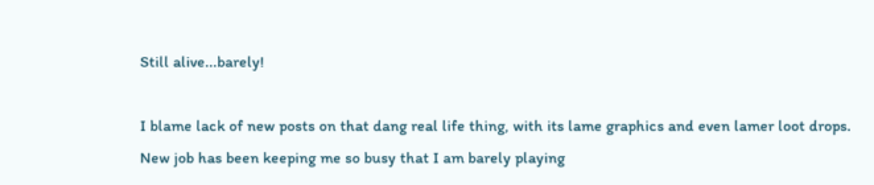Still alive...barely!

I blame lack of new posts on that dang real life thing, with its lame graphics and even lamer loot drops. New job has been keeping me so busy that I am barely playing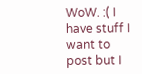WoW. :( I have stuff I want to post but I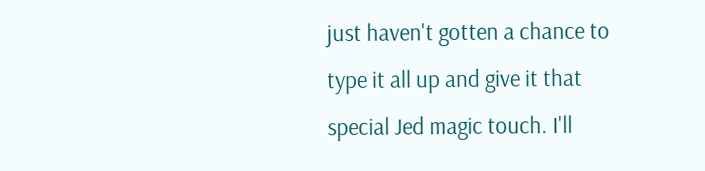just haven't gotten a chance to type it all up and give it that special Jed magic touch. I'll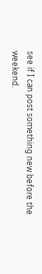see if I can post something new before the weekend.